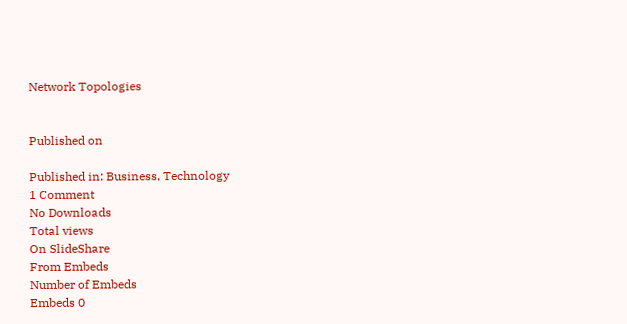Network Topologies


Published on

Published in: Business, Technology
1 Comment
No Downloads
Total views
On SlideShare
From Embeds
Number of Embeds
Embeds 0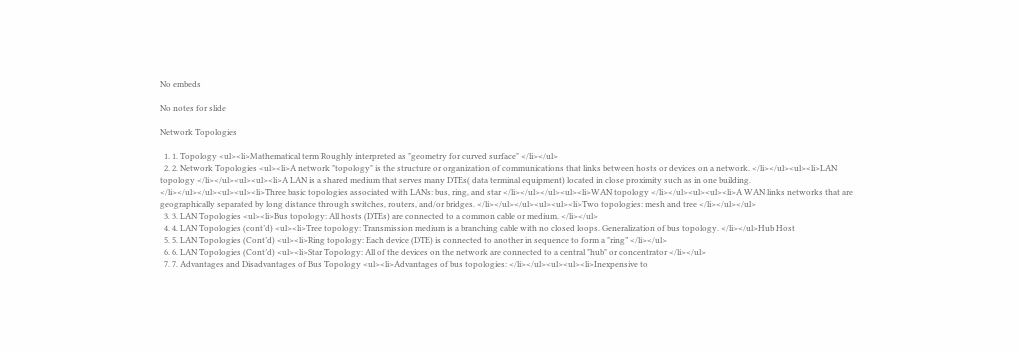No embeds

No notes for slide

Network Topologies

  1. 1. Topology <ul><li>Mathematical term Roughly interpreted as "geometry for curved surface" </li></ul>
  2. 2. Network Topologies <ul><li>A network "topology" is the structure or organization of communications that links between hosts or devices on a network. </li></ul><ul><li>LAN topology </li></ul><ul><ul><li>A LAN is a shared medium that serves many DTEs( data terminal equipment) located in close proximity such as in one building. </li></ul></ul><ul><ul><li>Three basic topologies associated with LANs: bus, ring, and star </li></ul></ul><ul><li>WAN topology </li></ul><ul><ul><li>A WAN links networks that are geographically separated by long distance through switches, routers, and/or bridges. </li></ul></ul><ul><ul><li>Two topologies: mesh and tree </li></ul></ul>
  3. 3. LAN Topologies <ul><li>Bus topology: All hosts (DTEs) are connected to a common cable or medium. </li></ul>
  4. 4. LAN Topologies (cont’d) <ul><li>Tree topology: Transmission medium is a branching cable with no closed loops. Generalization of bus topology. </li></ul>Hub Host
  5. 5. LAN Topologies (Cont’d) <ul><li>Ring topology: Each device (DTE) is connected to another in sequence to form a "ring” </li></ul>
  6. 6. LAN Topologies (Cont’d) <ul><li>Star Topology: All of the devices on the network are connected to a central "hub" or concentrator </li></ul>
  7. 7. Advantages and Disadvantages of Bus Topology <ul><li>Advantages of bus topologies: </li></ul><ul><ul><li>Inexpensive to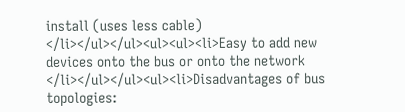install (uses less cable) </li></ul></ul><ul><ul><li>Easy to add new devices onto the bus or onto the network </li></ul></ul><ul><li>Disadvantages of bus topologies: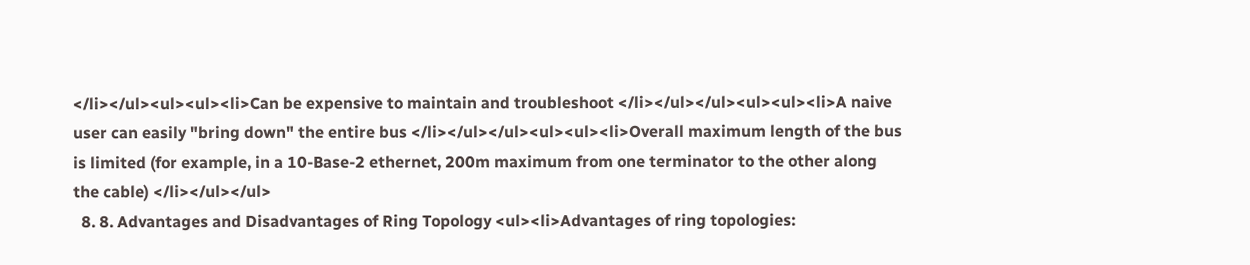</li></ul><ul><ul><li>Can be expensive to maintain and troubleshoot </li></ul></ul><ul><ul><li>A naive user can easily "bring down" the entire bus </li></ul></ul><ul><ul><li>Overall maximum length of the bus is limited (for example, in a 10-Base-2 ethernet, 200m maximum from one terminator to the other along the cable) </li></ul></ul>
  8. 8. Advantages and Disadvantages of Ring Topology <ul><li>Advantages of ring topologies: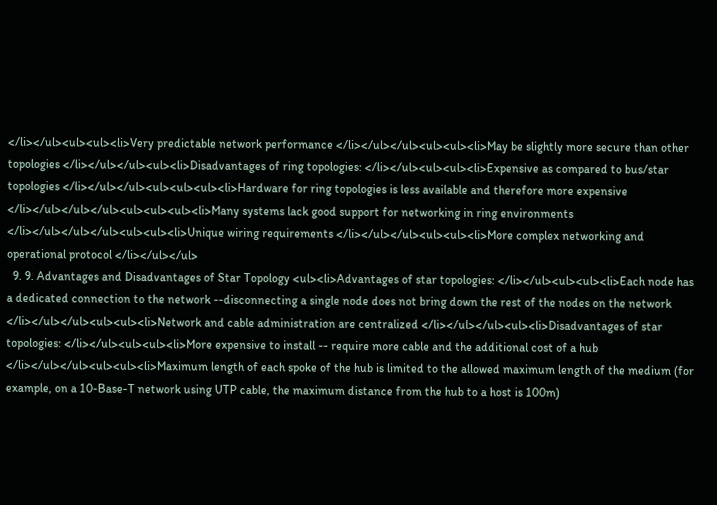</li></ul><ul><ul><li>Very predictable network performance </li></ul></ul><ul><ul><li>May be slightly more secure than other topologies </li></ul></ul><ul><li>Disadvantages of ring topologies: </li></ul><ul><ul><li>Expensive as compared to bus/star topologies </li></ul></ul><ul><ul><ul><li>Hardware for ring topologies is less available and therefore more expensive </li></ul></ul></ul><ul><ul><ul><li>Many systems lack good support for networking in ring environments </li></ul></ul></ul><ul><ul><li>Unique wiring requirements </li></ul></ul><ul><ul><li>More complex networking and operational protocol </li></ul></ul>
  9. 9. Advantages and Disadvantages of Star Topology <ul><li>Advantages of star topologies: </li></ul><ul><ul><li>Each node has a dedicated connection to the network --disconnecting a single node does not bring down the rest of the nodes on the network </li></ul></ul><ul><ul><li>Network and cable administration are centralized </li></ul></ul><ul><li>Disadvantages of star topologies: </li></ul><ul><ul><li>More expensive to install -- require more cable and the additional cost of a hub </li></ul></ul><ul><ul><li>Maximum length of each spoke of the hub is limited to the allowed maximum length of the medium (for example, on a 10-Base-T network using UTP cable, the maximum distance from the hub to a host is 100m)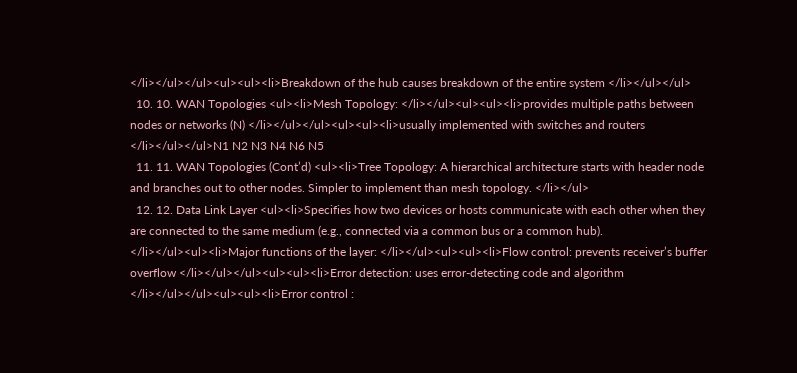</li></ul></ul><ul><ul><li>Breakdown of the hub causes breakdown of the entire system </li></ul></ul>
  10. 10. WAN Topologies <ul><li>Mesh Topology: </li></ul><ul><ul><li>provides multiple paths between nodes or networks (N) </li></ul></ul><ul><ul><li>usually implemented with switches and routers </li></ul></ul>N1 N2 N3 N4 N6 N5
  11. 11. WAN Topologies (Cont’d) <ul><li>Tree Topology: A hierarchical architecture starts with header node and branches out to other nodes. Simpler to implement than mesh topology. </li></ul>
  12. 12. Data Link Layer <ul><li>Specifies how two devices or hosts communicate with each other when they are connected to the same medium (e.g., connected via a common bus or a common hub). </li></ul><ul><li>Major functions of the layer: </li></ul><ul><ul><li>Flow control: prevents receiver’s buffer overflow </li></ul></ul><ul><ul><li>Error detection: uses error-detecting code and algorithm </li></ul></ul><ul><ul><li>Error control :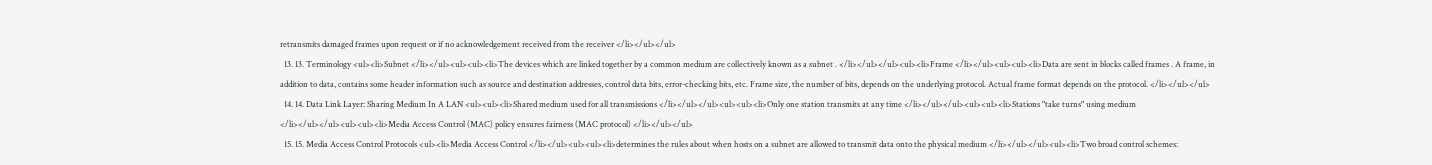retransmits damaged frames upon request or if no acknowledgement received from the receiver </li></ul></ul>
  13. 13. Terminology <ul><li>Subnet </li></ul><ul><ul><li>The devices which are linked together by a common medium are collectively known as a subnet . </li></ul></ul><ul><li>Frame </li></ul><ul><ul><li>Data are sent in blocks called frames . A frame, in addition to data, contains some header information such as source and destination addresses, control data bits, error-checking bits, etc. Frame size, the number of bits, depends on the underlying protocol. Actual frame format depends on the protocol. </li></ul></ul>
  14. 14. Data Link Layer: Sharing Medium In A LAN <ul><ul><li>Shared medium used for all transmissions </li></ul></ul><ul><ul><li>Only one station transmits at any time </li></ul></ul><ul><ul><li>Stations "take turns" using medium </li></ul></ul><ul><ul><li>Media Access Control (MAC) policy ensures fairness (MAC protocol) </li></ul></ul>
  15. 15. Media Access Control Protocols <ul><li>Media Access Control </li></ul><ul><ul><li>determines the rules about when hosts on a subnet are allowed to transmit data onto the physical medium </li></ul></ul><ul><li>Two broad control schemes: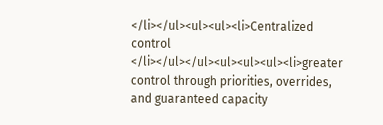</li></ul><ul><ul><li>Centralized control </li></ul></ul><ul><ul><ul><li>greater control through priorities, overrides, and guaranteed capacity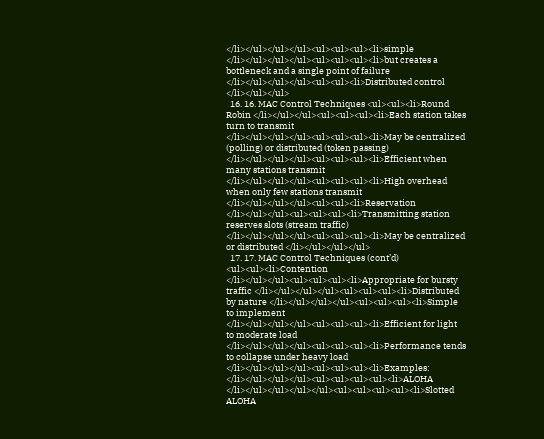</li></ul></ul></ul><ul><ul><ul><li>simple </li></ul></ul></ul><ul><ul><ul><li>but creates a bottleneck and a single point of failure </li></ul></ul></ul><ul><ul><li>Distributed control </li></ul></ul>
  16. 16. MAC Control Techniques <ul><ul><li>Round Robin </li></ul></ul><ul><ul><ul><li>Each station takes turn to transmit </li></ul></ul></ul><ul><ul><ul><li>May be centralized (polling) or distributed (token passing) </li></ul></ul></ul><ul><ul><ul><li>Efficient when many stations transmit </li></ul></ul></ul><ul><ul><ul><li>High overhead when only few stations transmit </li></ul></ul></ul><ul><ul><li>Reservation </li></ul></ul><ul><ul><ul><li>Transmitting station reserves slots (stream traffic) </li></ul></ul></ul><ul><ul><ul><li>May be centralized or distributed </li></ul></ul></ul>
  17. 17. MAC Control Techniques (cont’d) <ul><ul><li>Contention </li></ul></ul><ul><ul><ul><li>Appropriate for bursty traffic </li></ul></ul></ul><ul><ul><ul><li>Distributed by nature </li></ul></ul></ul><ul><ul><ul><li>Simple to implement </li></ul></ul></ul><ul><ul><ul><li>Efficient for light to moderate load </li></ul></ul></ul><ul><ul><ul><li>Performance tends to collapse under heavy load </li></ul></ul></ul><ul><ul><ul><li>Examples: </li></ul></ul></ul><ul><ul><ul><ul><li>ALOHA </li></ul></ul></ul></ul><ul><ul><ul><ul><li>Slotted ALOHA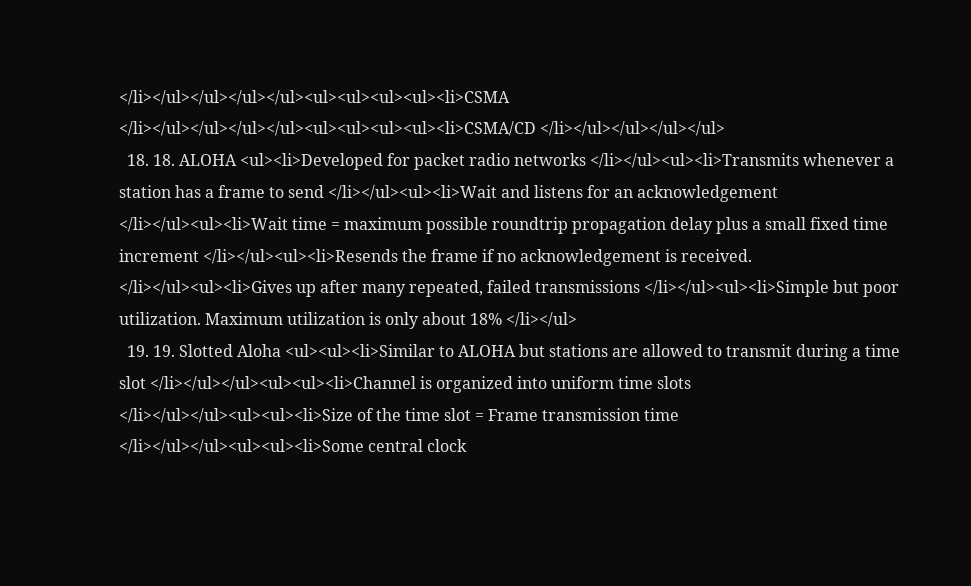</li></ul></ul></ul></ul><ul><ul><ul><ul><li>CSMA </li></ul></ul></ul></ul><ul><ul><ul><ul><li>CSMA/CD </li></ul></ul></ul></ul>
  18. 18. ALOHA <ul><li>Developed for packet radio networks </li></ul><ul><li>Transmits whenever a station has a frame to send </li></ul><ul><li>Wait and listens for an acknowledgement </li></ul><ul><li>Wait time = maximum possible roundtrip propagation delay plus a small fixed time increment </li></ul><ul><li>Resends the frame if no acknowledgement is received. </li></ul><ul><li>Gives up after many repeated, failed transmissions </li></ul><ul><li>Simple but poor utilization. Maximum utilization is only about 18% </li></ul>
  19. 19. Slotted Aloha <ul><ul><li>Similar to ALOHA but stations are allowed to transmit during a time slot </li></ul></ul><ul><ul><li>Channel is organized into uniform time slots </li></ul></ul><ul><ul><li>Size of the time slot = Frame transmission time </li></ul></ul><ul><ul><li>Some central clock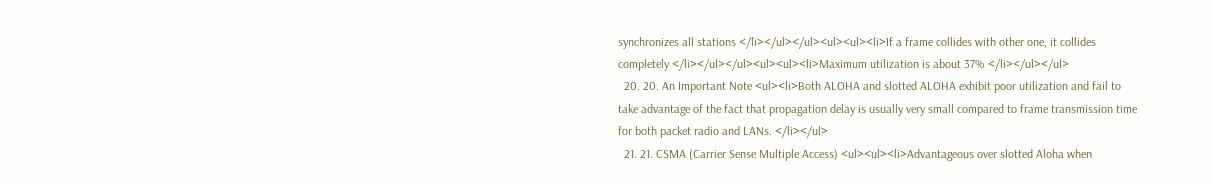synchronizes all stations </li></ul></ul><ul><ul><li>If a frame collides with other one, it collides completely </li></ul></ul><ul><ul><li>Maximum utilization is about 37% </li></ul></ul>
  20. 20. An Important Note <ul><li>Both ALOHA and slotted ALOHA exhibit poor utilization and fail to take advantage of the fact that propagation delay is usually very small compared to frame transmission time for both packet radio and LANs. </li></ul>
  21. 21. CSMA (Carrier Sense Multiple Access) <ul><ul><li>Advantageous over slotted Aloha when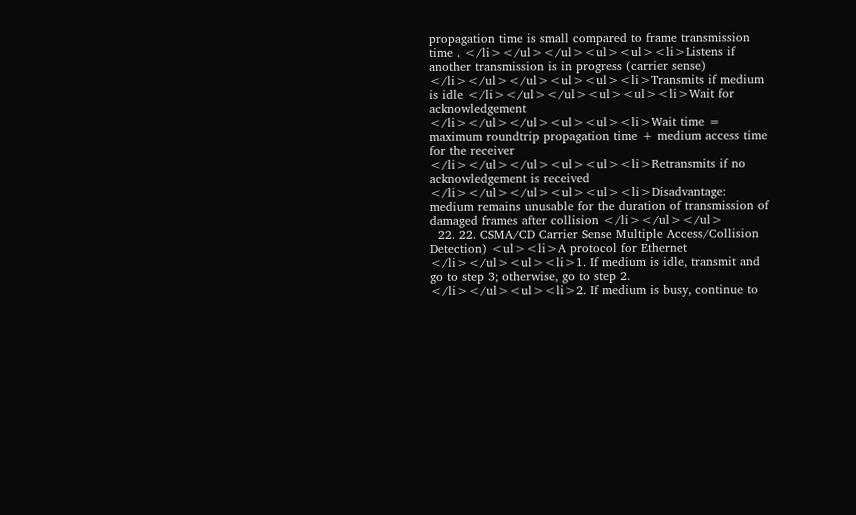propagation time is small compared to frame transmission time . </li></ul></ul><ul><ul><li>Listens if another transmission is in progress (carrier sense) </li></ul></ul><ul><ul><li>Transmits if medium is idle </li></ul></ul><ul><ul><li>Wait for acknowledgement </li></ul></ul><ul><ul><li>Wait time = maximum roundtrip propagation time + medium access time for the receiver </li></ul></ul><ul><ul><li>Retransmits if no acknowledgement is received </li></ul></ul><ul><ul><li>Disadvantage: medium remains unusable for the duration of transmission of damaged frames after collision </li></ul></ul>
  22. 22. CSMA/CD Carrier Sense Multiple Access/Collision Detection) <ul><li>A protocol for Ethernet </li></ul><ul><li>1. If medium is idle, transmit and go to step 3; otherwise, go to step 2. </li></ul><ul><li>2. If medium is busy, continue to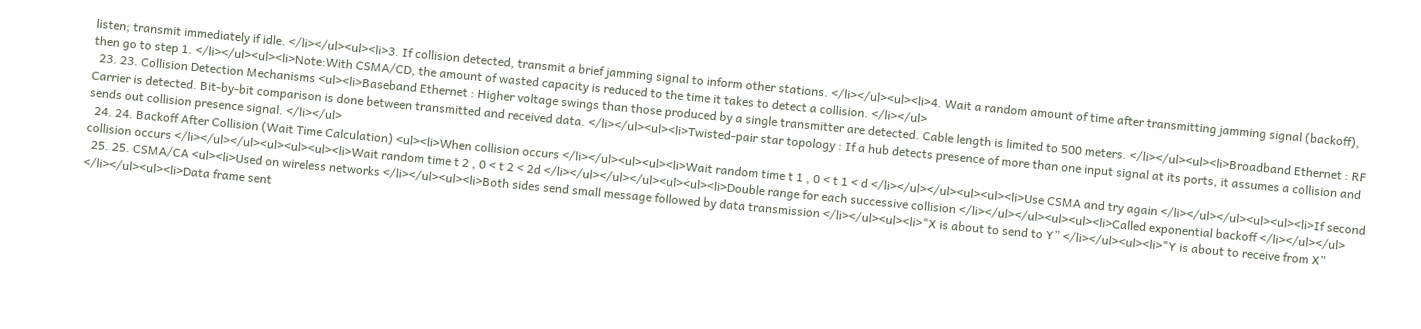listen; transmit immediately if idle. </li></ul><ul><li>3. If collision detected, transmit a brief jamming signal to inform other stations. </li></ul><ul><li>4. Wait a random amount of time after transmitting jamming signal (backoff), then go to step 1. </li></ul><ul><li>Note:With CSMA/CD, the amount of wasted capacity is reduced to the time it takes to detect a collision. </li></ul>
  23. 23. Collision Detection Mechanisms <ul><li>Baseband Ethernet : Higher voltage swings than those produced by a single transmitter are detected. Cable length is limited to 500 meters. </li></ul><ul><li>Broadband Ethernet : RF Carrier is detected. Bit-by-bit comparison is done between transmitted and received data. </li></ul><ul><li>Twisted-pair star topology : If a hub detects presence of more than one input signal at its ports, it assumes a collision and sends out collision presence signal. </li></ul>
  24. 24. Backoff After Collision (Wait Time Calculation) <ul><li>When collision occurs </li></ul><ul><ul><li>Wait random time t 1 , 0 < t 1 < d </li></ul></ul><ul><ul><li>Use CSMA and try again </li></ul></ul><ul><ul><li>If second collision occurs </li></ul></ul><ul><ul><ul><li>Wait random time t 2 , 0 < t 2 < 2d </li></ul></ul></ul><ul><ul><li>Double range for each successive collision </li></ul></ul><ul><ul><li>Called exponential backoff </li></ul></ul>
  25. 25. CSMA/CA <ul><li>Used on wireless networks </li></ul><ul><li>Both sides send small message followed by data transmission </li></ul><ul><li>"X is about to send to Y” </li></ul><ul><li>"Y is about to receive from X” </li></ul><ul><li>Data frame sent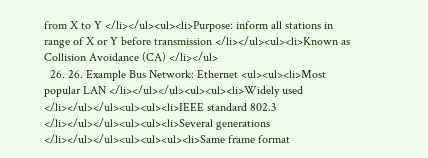from X to Y </li></ul><ul><li>Purpose: inform all stations in range of X or Y before transmission </li></ul><ul><li>Known as Collision Avoidance (CA) </li></ul>
  26. 26. Example Bus Network: Ethernet <ul><ul><li>Most popular LAN </li></ul></ul><ul><ul><li>Widely used </li></ul></ul><ul><ul><li>IEEE standard 802.3 </li></ul></ul><ul><ul><li>Several generations </li></ul></ul><ul><ul><ul><li>Same frame format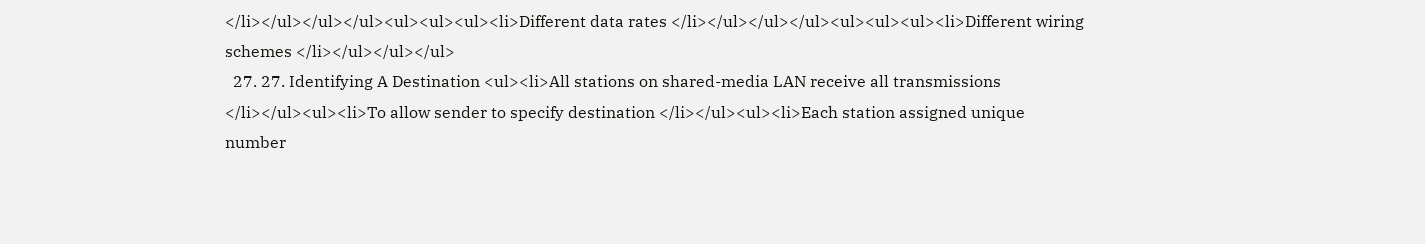</li></ul></ul></ul><ul><ul><ul><li>Different data rates </li></ul></ul></ul><ul><ul><ul><li>Different wiring schemes </li></ul></ul></ul>
  27. 27. Identifying A Destination <ul><li>All stations on shared-media LAN receive all transmissions </li></ul><ul><li>To allow sender to specify destination </li></ul><ul><li>Each station assigned unique number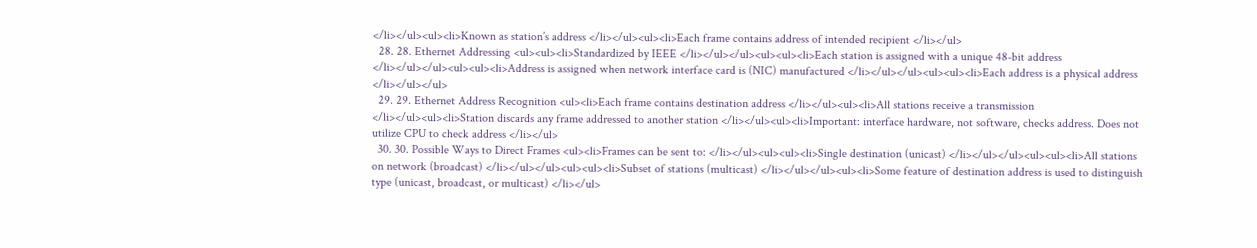</li></ul><ul><li>Known as station’s address </li></ul><ul><li>Each frame contains address of intended recipient </li></ul>
  28. 28. Ethernet Addressing <ul><ul><li>Standardized by IEEE </li></ul></ul><ul><ul><li>Each station is assigned with a unique 48-bit address </li></ul></ul><ul><ul><li>Address is assigned when network interface card is (NIC) manufactured </li></ul></ul><ul><ul><li>Each address is a physical address </li></ul></ul>
  29. 29. Ethernet Address Recognition <ul><li>Each frame contains destination address </li></ul><ul><li>All stations receive a transmission </li></ul><ul><li>Station discards any frame addressed to another station </li></ul><ul><li>Important: interface hardware, not software, checks address. Does not utilize CPU to check address </li></ul>
  30. 30. Possible Ways to Direct Frames <ul><li>Frames can be sent to: </li></ul><ul><ul><li>Single destination (unicast) </li></ul></ul><ul><ul><li>All stations on network (broadcast) </li></ul></ul><ul><ul><li>Subset of stations (multicast) </li></ul></ul><ul><li>Some feature of destination address is used to distinguish type (unicast, broadcast, or multicast) </li></ul>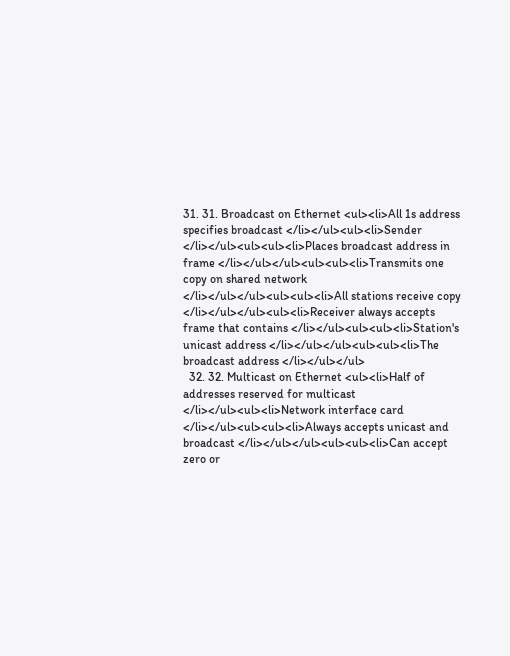31. 31. Broadcast on Ethernet <ul><li>All 1s address specifies broadcast </li></ul><ul><li>Sender </li></ul><ul><ul><li>Places broadcast address in frame </li></ul></ul><ul><ul><li>Transmits one copy on shared network </li></ul></ul><ul><ul><li>All stations receive copy </li></ul></ul><ul><li>Receiver always accepts frame that contains </li></ul><ul><ul><li>Station's unicast address </li></ul></ul><ul><ul><li>The broadcast address </li></ul></ul>
  32. 32. Multicast on Ethernet <ul><li>Half of addresses reserved for multicast </li></ul><ul><li>Network interface card </li></ul><ul><ul><li>Always accepts unicast and broadcast </li></ul></ul><ul><ul><li>Can accept zero or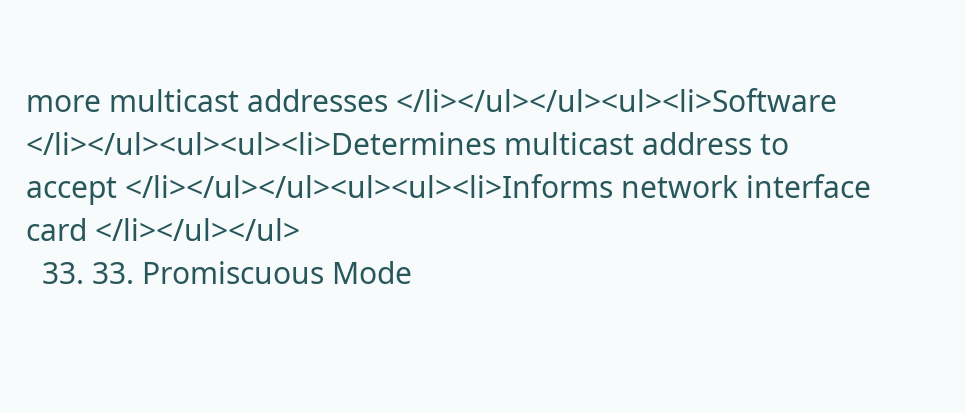more multicast addresses </li></ul></ul><ul><li>Software </li></ul><ul><ul><li>Determines multicast address to accept </li></ul></ul><ul><ul><li>Informs network interface card </li></ul></ul>
  33. 33. Promiscuous Mode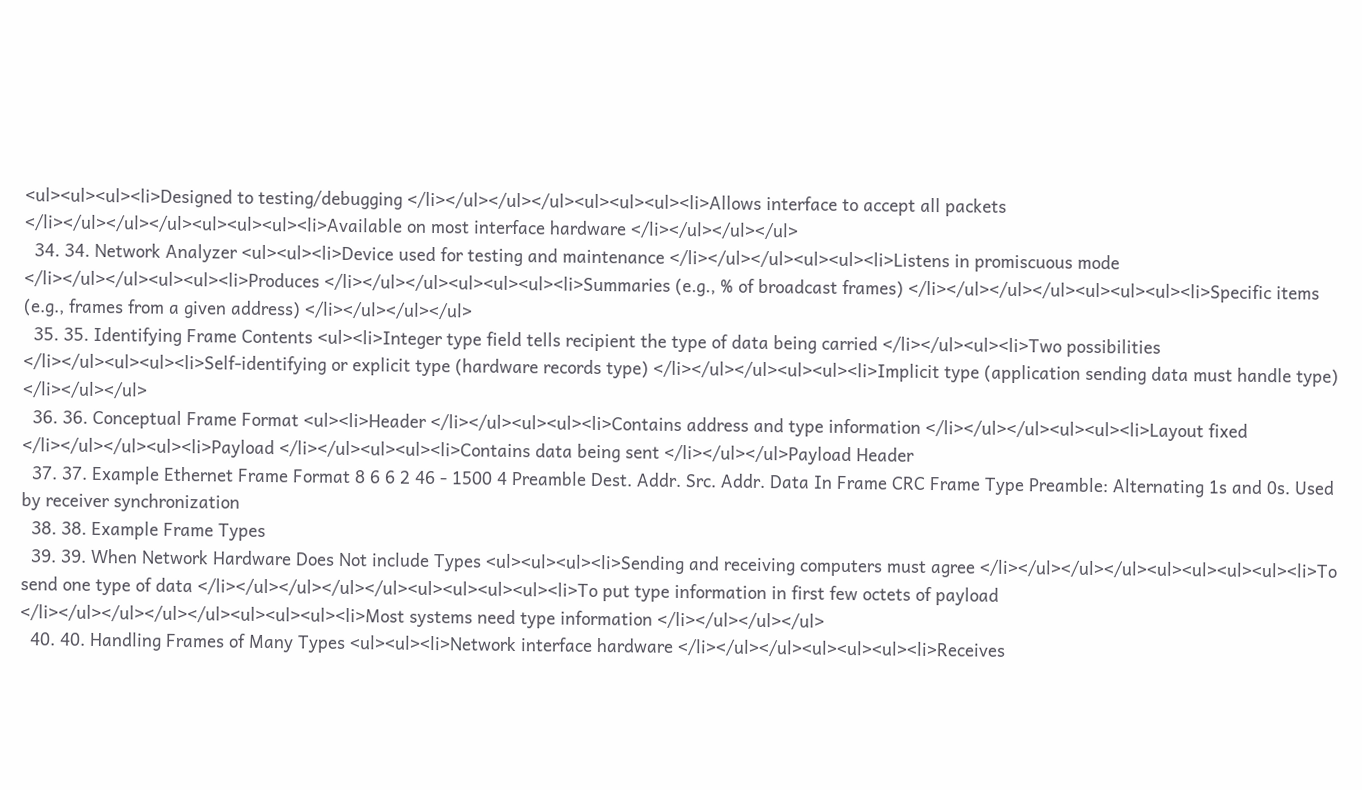<ul><ul><ul><li>Designed to testing/debugging </li></ul></ul></ul><ul><ul><ul><li>Allows interface to accept all packets </li></ul></ul></ul><ul><ul><ul><li>Available on most interface hardware </li></ul></ul></ul>
  34. 34. Network Analyzer <ul><ul><li>Device used for testing and maintenance </li></ul></ul><ul><ul><li>Listens in promiscuous mode </li></ul></ul><ul><ul><li>Produces </li></ul></ul><ul><ul><ul><li>Summaries (e.g., % of broadcast frames) </li></ul></ul></ul><ul><ul><ul><li>Specific items (e.g., frames from a given address) </li></ul></ul></ul>
  35. 35. Identifying Frame Contents <ul><li>Integer type field tells recipient the type of data being carried </li></ul><ul><li>Two possibilities </li></ul><ul><ul><li>Self-identifying or explicit type (hardware records type) </li></ul></ul><ul><ul><li>Implicit type (application sending data must handle type) </li></ul></ul>
  36. 36. Conceptual Frame Format <ul><li>Header </li></ul><ul><ul><li>Contains address and type information </li></ul></ul><ul><ul><li>Layout fixed </li></ul></ul><ul><li>Payload </li></ul><ul><ul><li>Contains data being sent </li></ul></ul>Payload Header
  37. 37. Example Ethernet Frame Format 8 6 6 2 46 - 1500 4 Preamble Dest. Addr. Src. Addr. Data In Frame CRC Frame Type Preamble: Alternating 1s and 0s. Used by receiver synchronization
  38. 38. Example Frame Types
  39. 39. When Network Hardware Does Not include Types <ul><ul><ul><li>Sending and receiving computers must agree </li></ul></ul></ul><ul><ul><ul><ul><li>To send one type of data </li></ul></ul></ul></ul><ul><ul><ul><ul><li>To put type information in first few octets of payload </li></ul></ul></ul></ul><ul><ul><ul><li>Most systems need type information </li></ul></ul></ul>
  40. 40. Handling Frames of Many Types <ul><ul><li>Network interface hardware </li></ul></ul><ul><ul><ul><li>Receives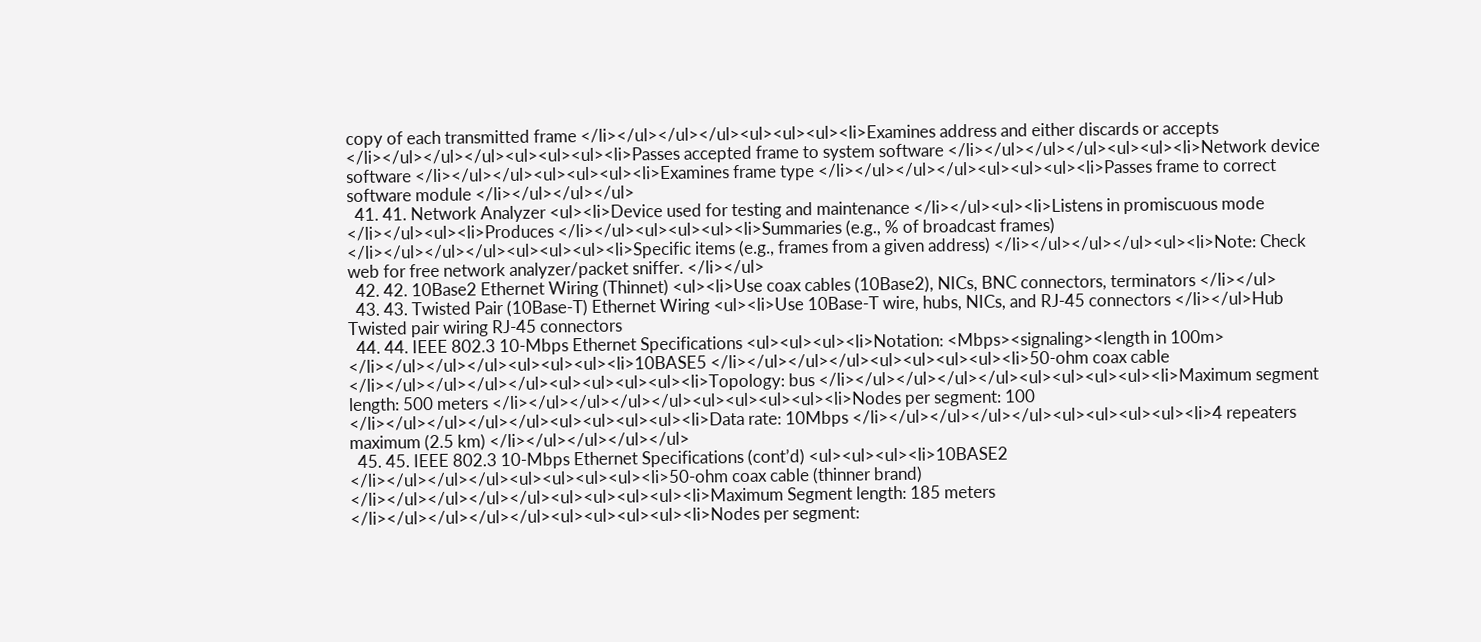copy of each transmitted frame </li></ul></ul></ul><ul><ul><ul><li>Examines address and either discards or accepts </li></ul></ul></ul><ul><ul><ul><li>Passes accepted frame to system software </li></ul></ul></ul><ul><ul><li>Network device software </li></ul></ul><ul><ul><ul><li>Examines frame type </li></ul></ul></ul><ul><ul><ul><li>Passes frame to correct software module </li></ul></ul></ul>
  41. 41. Network Analyzer <ul><li>Device used for testing and maintenance </li></ul><ul><li>Listens in promiscuous mode </li></ul><ul><li>Produces </li></ul><ul><ul><ul><li>Summaries (e.g., % of broadcast frames) </li></ul></ul></ul><ul><ul><ul><li>Specific items (e.g., frames from a given address) </li></ul></ul></ul><ul><li>Note: Check web for free network analyzer/packet sniffer. </li></ul>
  42. 42. 10Base2 Ethernet Wiring (Thinnet) <ul><li>Use coax cables (10Base2), NICs, BNC connectors, terminators </li></ul>
  43. 43. Twisted Pair (10Base-T) Ethernet Wiring <ul><li>Use 10Base-T wire, hubs, NICs, and RJ-45 connectors </li></ul>Hub Twisted pair wiring RJ-45 connectors
  44. 44. IEEE 802.3 10-Mbps Ethernet Specifications <ul><ul><ul><li>Notation: <Mbps><signaling><length in 100m> </li></ul></ul></ul><ul><ul><ul><li>10BASE5 </li></ul></ul></ul><ul><ul><ul><ul><li>50-ohm coax cable </li></ul></ul></ul></ul><ul><ul><ul><ul><li>Topology: bus </li></ul></ul></ul></ul><ul><ul><ul><ul><li>Maximum segment length: 500 meters </li></ul></ul></ul></ul><ul><ul><ul><ul><li>Nodes per segment: 100 </li></ul></ul></ul></ul><ul><ul><ul><ul><li>Data rate: 10Mbps </li></ul></ul></ul></ul><ul><ul><ul><ul><li>4 repeaters maximum (2.5 km) </li></ul></ul></ul></ul>
  45. 45. IEEE 802.3 10-Mbps Ethernet Specifications (cont’d) <ul><ul><ul><li>10BASE2 </li></ul></ul></ul><ul><ul><ul><ul><li>50-ohm coax cable (thinner brand) </li></ul></ul></ul></ul><ul><ul><ul><ul><li>Maximum Segment length: 185 meters </li></ul></ul></ul></ul><ul><ul><ul><ul><li>Nodes per segment: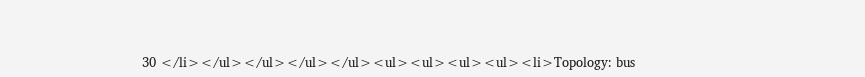30 </li></ul></ul></ul></ul><ul><ul><ul><ul><li>Topology: bus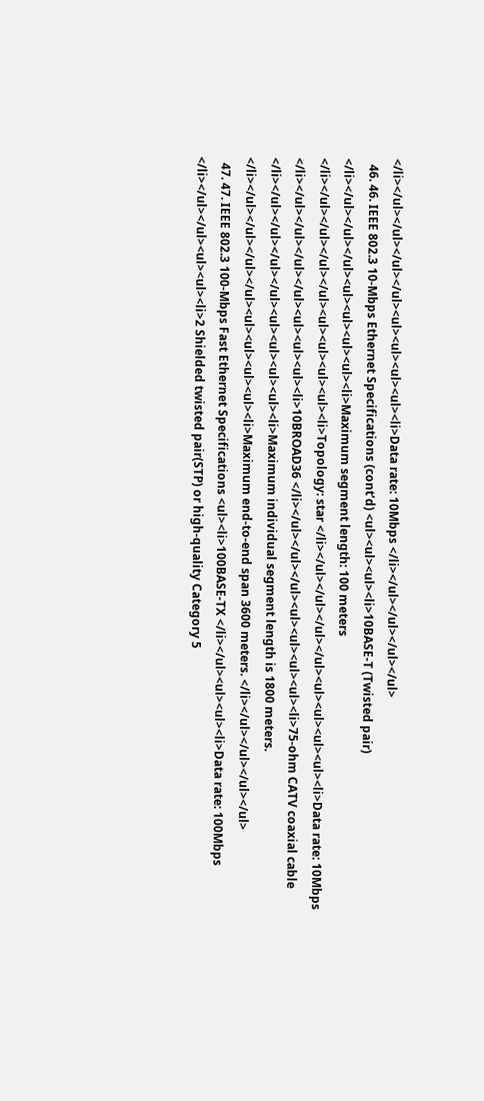</li></ul></ul></ul></ul><ul><ul><ul><ul><li>Data rate: 10Mbps </li></ul></ul></ul></ul>
  46. 46. IEEE 802.3 10-Mbps Ethernet Specifications (cont’d) <ul><ul><ul><li>10BASE-T (Twisted pair) </li></ul></ul></ul><ul><ul><ul><ul><li>Maximum segment length: 100 meters </li></ul></ul></ul></ul><ul><ul><ul><ul><li>Topology: star </li></ul></ul></ul></ul><ul><ul><ul><ul><li>Data rate: 10Mbps </li></ul></ul></ul></ul><ul><ul><ul><li>10BROAD36 </li></ul></ul></ul><ul><ul><ul><ul><li>75-ohm CATV coaxial cable </li></ul></ul></ul></ul><ul><ul><ul><ul><li>Maximum individual segment length is 1800 meters. </li></ul></ul></ul></ul><ul><ul><ul><ul><li>Maximum end-to-end span 3600 meters. </li></ul></ul></ul></ul>
  47. 47. IEEE 802.3 100-Mbps Fast Ethernet Specifications <ul><li>100BASE-TX </li></ul><ul><ul><li>Data rate: 100Mbps </li></ul></ul><ul><ul><li>2 Shielded twisted pair(STP) or high-quality Category 5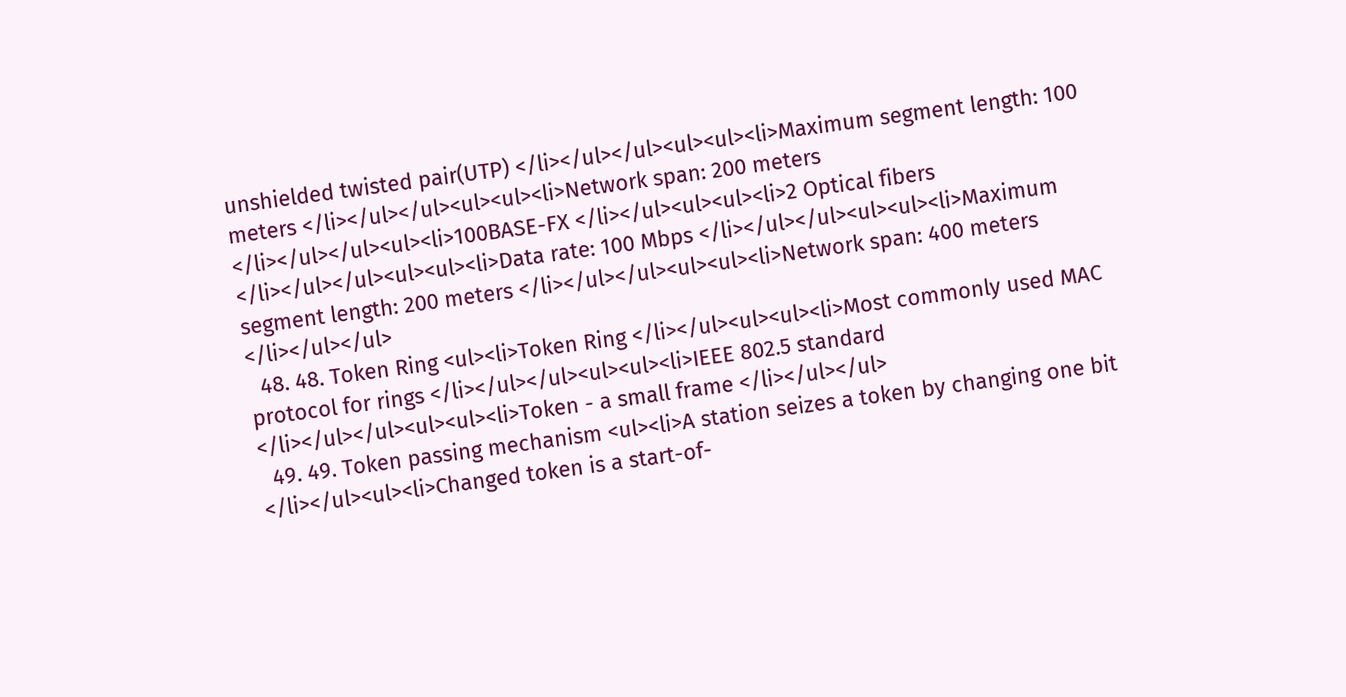unshielded twisted pair(UTP) </li></ul></ul><ul><ul><li>Maximum segment length: 100 meters </li></ul></ul><ul><ul><li>Network span: 200 meters </li></ul></ul><ul><li>100BASE-FX </li></ul><ul><ul><li>2 Optical fibers </li></ul></ul><ul><ul><li>Data rate: 100 Mbps </li></ul></ul><ul><ul><li>Maximum segment length: 200 meters </li></ul></ul><ul><ul><li>Network span: 400 meters </li></ul></ul>
  48. 48. Token Ring <ul><li>Token Ring </li></ul><ul><ul><li>Most commonly used MAC protocol for rings </li></ul></ul><ul><ul><li>IEEE 802.5 standard </li></ul></ul><ul><ul><li>Token - a small frame </li></ul></ul>
  49. 49. Token passing mechanism <ul><li>A station seizes a token by changing one bit </li></ul><ul><li>Changed token is a start-of-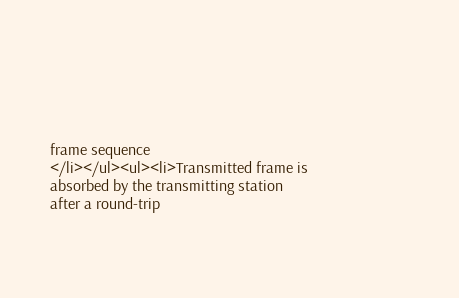frame sequence </li></ul><ul><li>Transmitted frame is absorbed by the transmitting station after a round-trip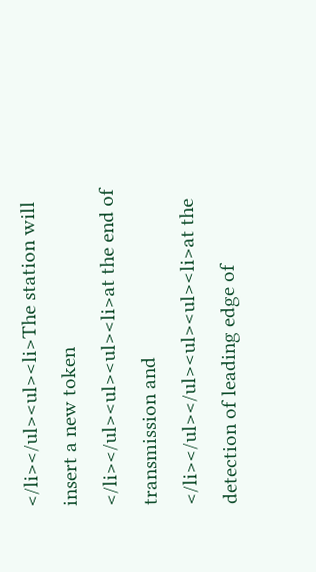</li></ul><ul><li>The station will insert a new token </li></ul><ul><ul><li>at the end of transmission and </li></ul></ul><ul><ul><li>at the detection of leading edge of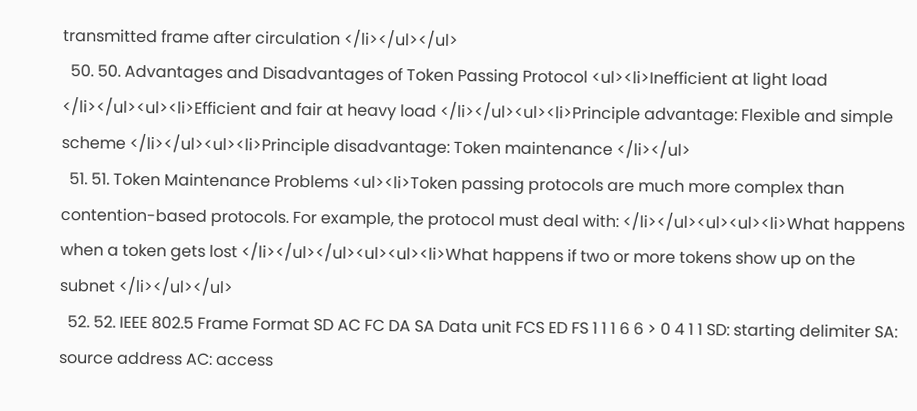transmitted frame after circulation </li></ul></ul>
  50. 50. Advantages and Disadvantages of Token Passing Protocol <ul><li>Inefficient at light load </li></ul><ul><li>Efficient and fair at heavy load </li></ul><ul><li>Principle advantage: Flexible and simple scheme </li></ul><ul><li>Principle disadvantage: Token maintenance </li></ul>
  51. 51. Token Maintenance Problems <ul><li>Token passing protocols are much more complex than contention-based protocols. For example, the protocol must deal with: </li></ul><ul><ul><li>What happens when a token gets lost </li></ul></ul><ul><ul><li>What happens if two or more tokens show up on the subnet </li></ul></ul>
  52. 52. IEEE 802.5 Frame Format SD AC FC DA SA Data unit FCS ED FS 1 1 1 6 6 > 0 4 1 1 SD: starting delimiter SA: source address AC: access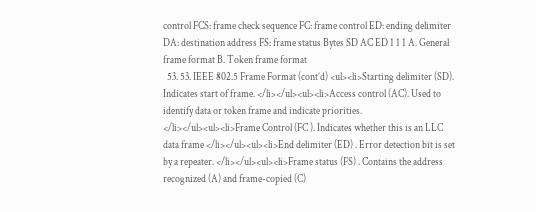control FCS: frame check sequence FC: frame control ED: ending delimiter DA: destination address FS: frame status Bytes SD AC ED 1 1 1 A. General frame format B. Token frame format
  53. 53. IEEE 802.5 Frame Format (cont’d) <ul><li>Starting delimiter (SD). Indicates start of frame. </li></ul><ul><li>Access control (AC). Used to identify data or token frame and indicate priorities. </li></ul><ul><li>Frame Control (FC ). Indicates whether this is an LLC data frame </li></ul><ul><li>End delimiter (ED) . Error detection bit is set by a repeater. </li></ul><ul><li>Frame status (FS) . Contains the address recognized (A) and frame-copied (C)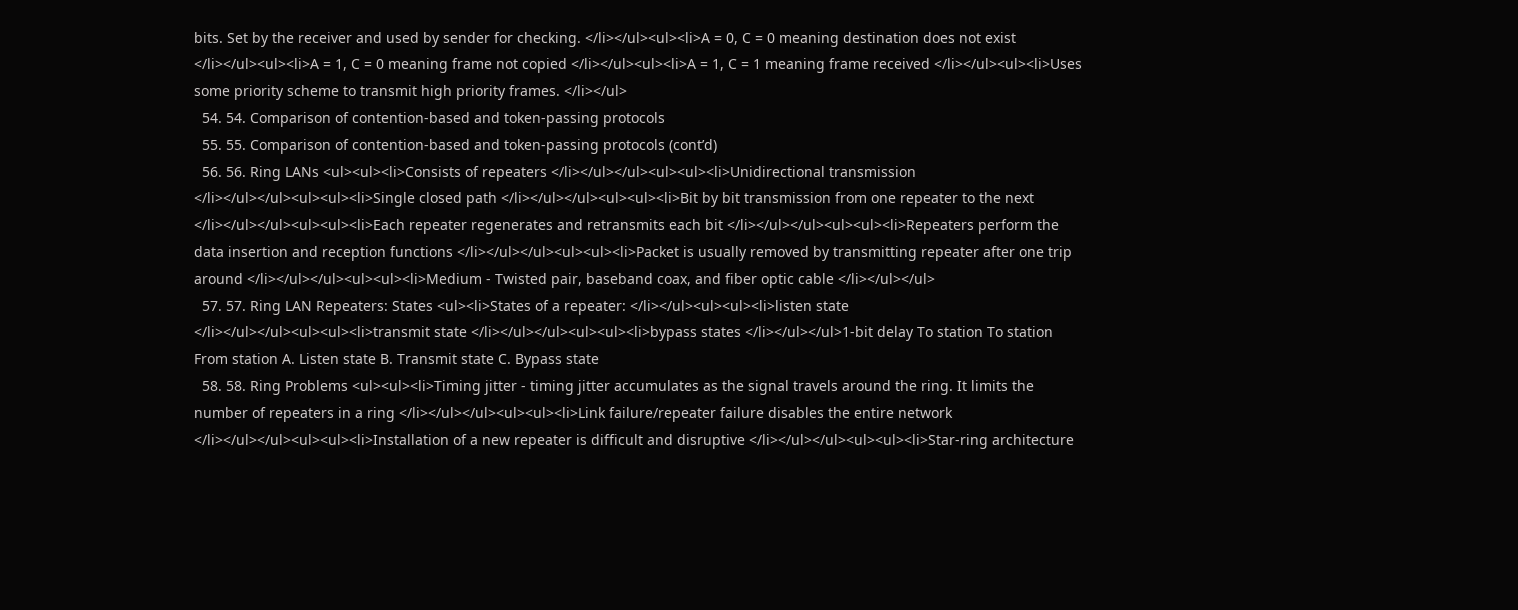bits. Set by the receiver and used by sender for checking. </li></ul><ul><li>A = 0, C = 0 meaning destination does not exist </li></ul><ul><li>A = 1, C = 0 meaning frame not copied </li></ul><ul><li>A = 1, C = 1 meaning frame received </li></ul><ul><li>Uses some priority scheme to transmit high priority frames. </li></ul>
  54. 54. Comparison of contention-based and token-passing protocols
  55. 55. Comparison of contention-based and token-passing protocols (cont’d)
  56. 56. Ring LANs <ul><ul><li>Consists of repeaters </li></ul></ul><ul><ul><li>Unidirectional transmission </li></ul></ul><ul><ul><li>Single closed path </li></ul></ul><ul><ul><li>Bit by bit transmission from one repeater to the next </li></ul></ul><ul><ul><li>Each repeater regenerates and retransmits each bit </li></ul></ul><ul><ul><li>Repeaters perform the data insertion and reception functions </li></ul></ul><ul><ul><li>Packet is usually removed by transmitting repeater after one trip around </li></ul></ul><ul><ul><li>Medium - Twisted pair, baseband coax, and fiber optic cable </li></ul></ul>
  57. 57. Ring LAN Repeaters: States <ul><li>States of a repeater: </li></ul><ul><ul><li>listen state </li></ul></ul><ul><ul><li>transmit state </li></ul></ul><ul><ul><li>bypass states </li></ul></ul>1-bit delay To station To station From station A. Listen state B. Transmit state C. Bypass state
  58. 58. Ring Problems <ul><ul><li>Timing jitter - timing jitter accumulates as the signal travels around the ring. It limits the number of repeaters in a ring </li></ul></ul><ul><ul><li>Link failure/repeater failure disables the entire network </li></ul></ul><ul><ul><li>Installation of a new repeater is difficult and disruptive </li></ul></ul><ul><ul><li>Star-ring architecture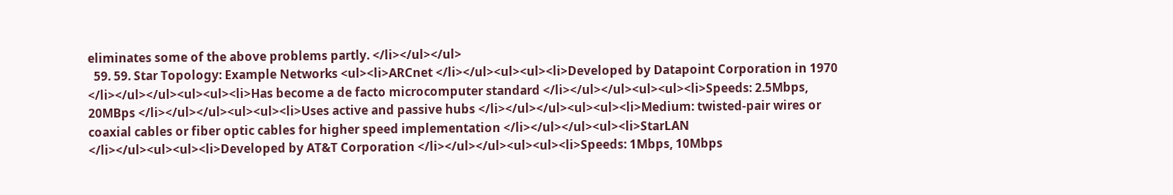eliminates some of the above problems partly. </li></ul></ul>
  59. 59. Star Topology: Example Networks <ul><li>ARCnet </li></ul><ul><ul><li>Developed by Datapoint Corporation in 1970 </li></ul></ul><ul><ul><li>Has become a de facto microcomputer standard </li></ul></ul><ul><ul><li>Speeds: 2.5Mbps, 20MBps </li></ul></ul><ul><ul><li>Uses active and passive hubs </li></ul></ul><ul><ul><li>Medium: twisted-pair wires or coaxial cables or fiber optic cables for higher speed implementation </li></ul></ul><ul><li>StarLAN </li></ul><ul><ul><li>Developed by AT&T Corporation </li></ul></ul><ul><ul><li>Speeds: 1Mbps, 10Mbps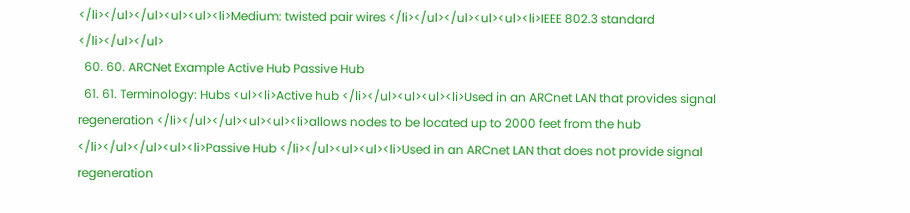</li></ul></ul><ul><ul><li>Medium: twisted pair wires </li></ul></ul><ul><ul><li>IEEE 802.3 standard </li></ul></ul>
  60. 60. ARCNet Example Active Hub Passive Hub
  61. 61. Terminology: Hubs <ul><li>Active hub </li></ul><ul><ul><li>Used in an ARCnet LAN that provides signal regeneration </li></ul></ul><ul><ul><li>allows nodes to be located up to 2000 feet from the hub </li></ul></ul><ul><li>Passive Hub </li></ul><ul><ul><li>Used in an ARCnet LAN that does not provide signal regeneration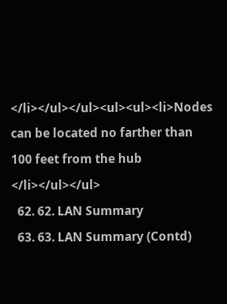</li></ul></ul><ul><ul><li>Nodes can be located no farther than 100 feet from the hub </li></ul></ul>
  62. 62. LAN Summary
  63. 63. LAN Summary (Contd)